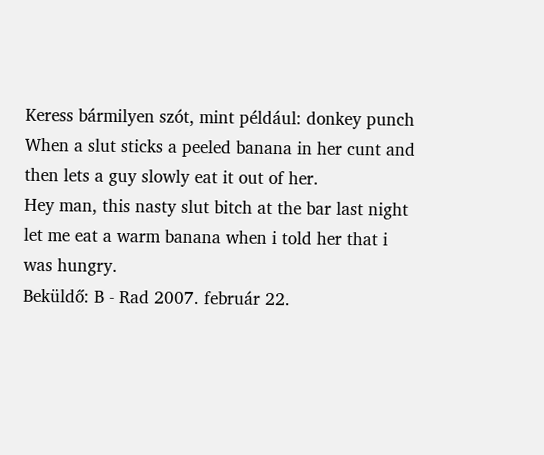Keress bármilyen szót, mint például: donkey punch
When a slut sticks a peeled banana in her cunt and then lets a guy slowly eat it out of her.
Hey man, this nasty slut bitch at the bar last night let me eat a warm banana when i told her that i was hungry.
Beküldő: B - Rad 2007. február 22.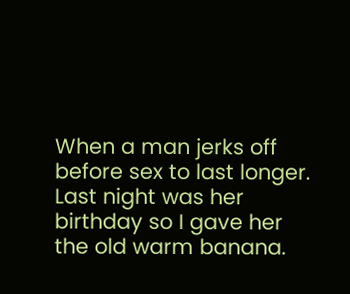When a man jerks off before sex to last longer.
Last night was her birthday so I gave her the old warm banana.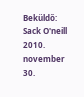Beküldő: Sack O'neill 2010. november 30.